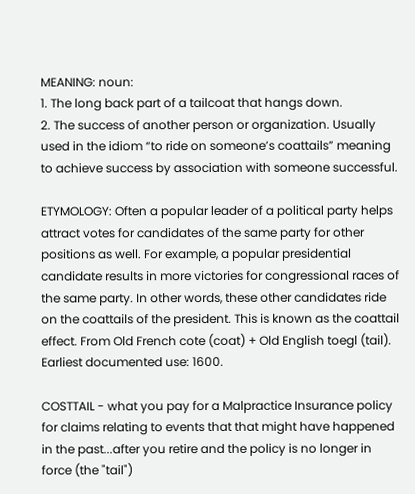MEANING: noun:
1. The long back part of a tailcoat that hangs down.
2. The success of another person or organization. Usually used in the idiom “to ride on someone’s coattails” meaning to achieve success by association with someone successful.

ETYMOLOGY: Often a popular leader of a political party helps attract votes for candidates of the same party for other positions as well. For example, a popular presidential candidate results in more victories for congressional races of the same party. In other words, these other candidates ride on the coattails of the president. This is known as the coattail effect. From Old French cote (coat) + Old English toegl (tail). Earliest documented use: 1600.

COSTTAIL - what you pay for a Malpractice Insurance policy for claims relating to events that that might have happened in the past...after you retire and the policy is no longer in force (the "tail")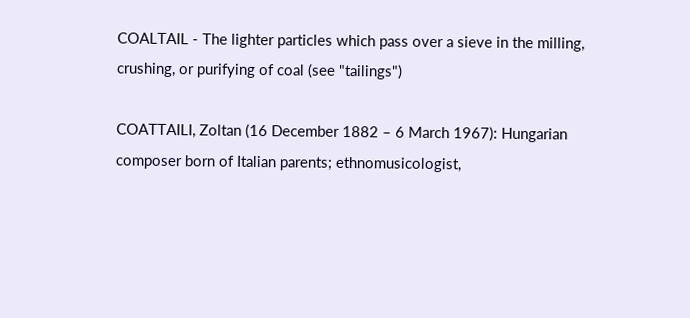COALTAIL - The lighter particles which pass over a sieve in the milling, crushing, or purifying of coal (see "tailings")

COATTAILI, Zoltan (16 December 1882 – 6 March 1967): Hungarian composer born of Italian parents; ethnomusicologist,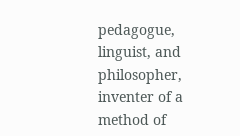pedagogue, linguist, and philosopher, inventer of a method of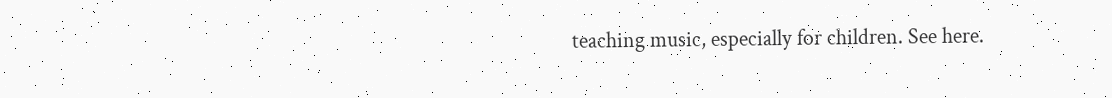teaching music, especially for children. See here.